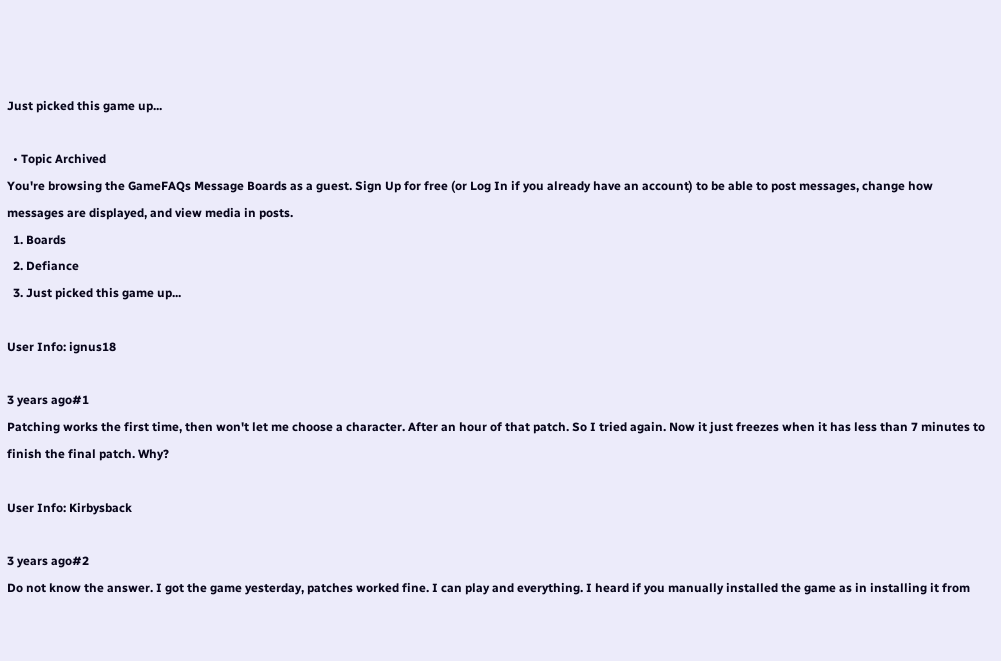Just picked this game up...

  • Topic Archived
You're browsing the GameFAQs Message Boards as a guest. Sign Up for free (or Log In if you already have an account) to be able to post messages, change how messages are displayed, and view media in posts.
  1. Boards
  2. Defiance
  3. Just picked this game up...

User Info: ignus18

3 years ago#1
Patching works the first time, then won't let me choose a character. After an hour of that patch. So I tried again. Now it just freezes when it has less than 7 minutes to finish the final patch. Why?

User Info: Kirbysback

3 years ago#2
Do not know the answer. I got the game yesterday, patches worked fine. I can play and everything. I heard if you manually installed the game as in installing it from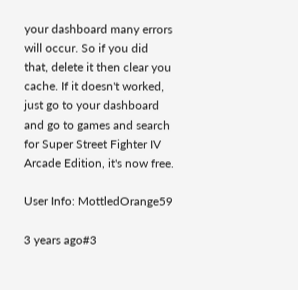your dashboard many errors will occur. So if you did that, delete it then clear you cache. If it doesn't worked, just go to your dashboard and go to games and search for Super Street Fighter IV Arcade Edition, it's now free.

User Info: MottledOrange59

3 years ago#3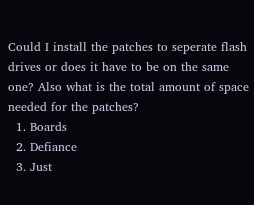Could I install the patches to seperate flash drives or does it have to be on the same one? Also what is the total amount of space needed for the patches?
  1. Boards
  2. Defiance
  3. Just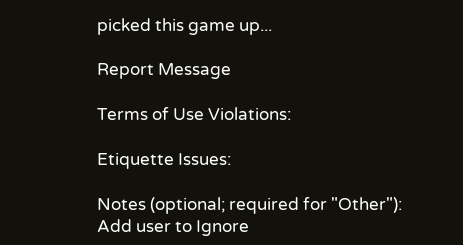picked this game up...

Report Message

Terms of Use Violations:

Etiquette Issues:

Notes (optional; required for "Other"):
Add user to Ignore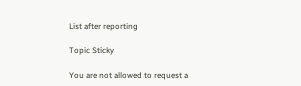List after reporting

Topic Sticky

You are not allowed to request a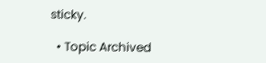sticky.

  • Topic Archived